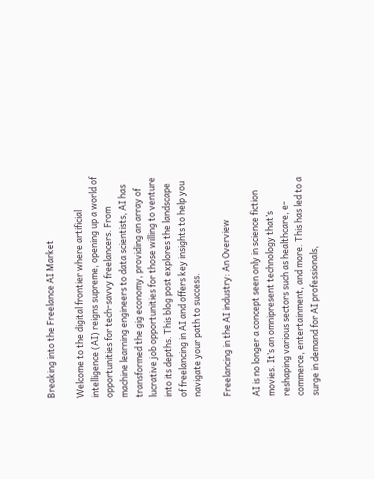Breaking into the Freelance AI Market

Welcome to the digital frontier where artificial intelligence (AI) reigns supreme, opening up a world of opportunities for tech-savvy freelancers. From machine learning engineers to data scientists, AI has transformed the gig economy, providing an array of lucrative job opportunities for those willing to venture into its depths. This blog post explores the landscape of freelancing in AI and offers key insights to help you navigate your path to success.

Freelancing in the AI industry: An Overview

AI is no longer a concept seen only in science fiction movies. It’s an omnipresent technology that’s reshaping various sectors such as healthcare, e-commerce, entertainment, and more. This has led to a surge in demand for AI professionals,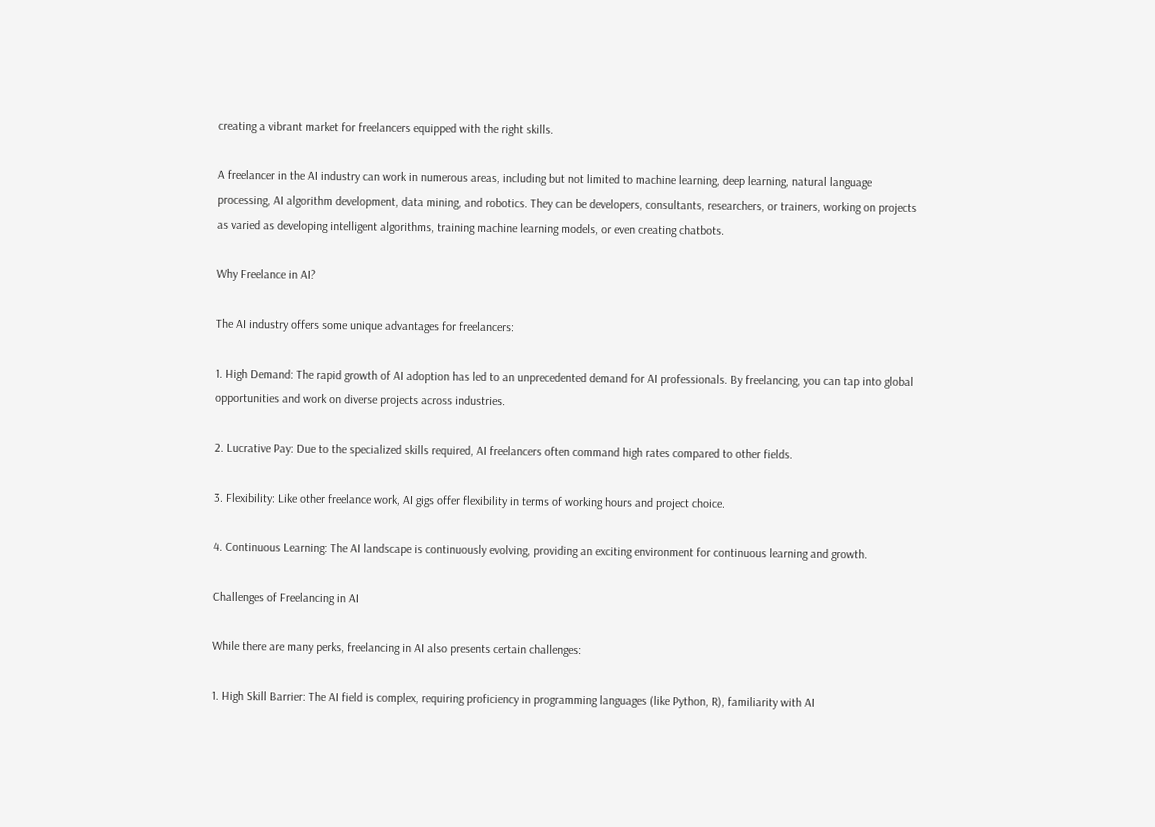creating a vibrant market for freelancers equipped with the right skills.

A freelancer in the AI industry can work in numerous areas, including but not limited to machine learning, deep learning, natural language processing, AI algorithm development, data mining, and robotics. They can be developers, consultants, researchers, or trainers, working on projects as varied as developing intelligent algorithms, training machine learning models, or even creating chatbots.

Why Freelance in AI?

The AI industry offers some unique advantages for freelancers:

1. High Demand: The rapid growth of AI adoption has led to an unprecedented demand for AI professionals. By freelancing, you can tap into global opportunities and work on diverse projects across industries.

2. Lucrative Pay: Due to the specialized skills required, AI freelancers often command high rates compared to other fields.

3. Flexibility: Like other freelance work, AI gigs offer flexibility in terms of working hours and project choice.

4. Continuous Learning: The AI landscape is continuously evolving, providing an exciting environment for continuous learning and growth.

Challenges of Freelancing in AI

While there are many perks, freelancing in AI also presents certain challenges:

1. High Skill Barrier: The AI field is complex, requiring proficiency in programming languages (like Python, R), familiarity with AI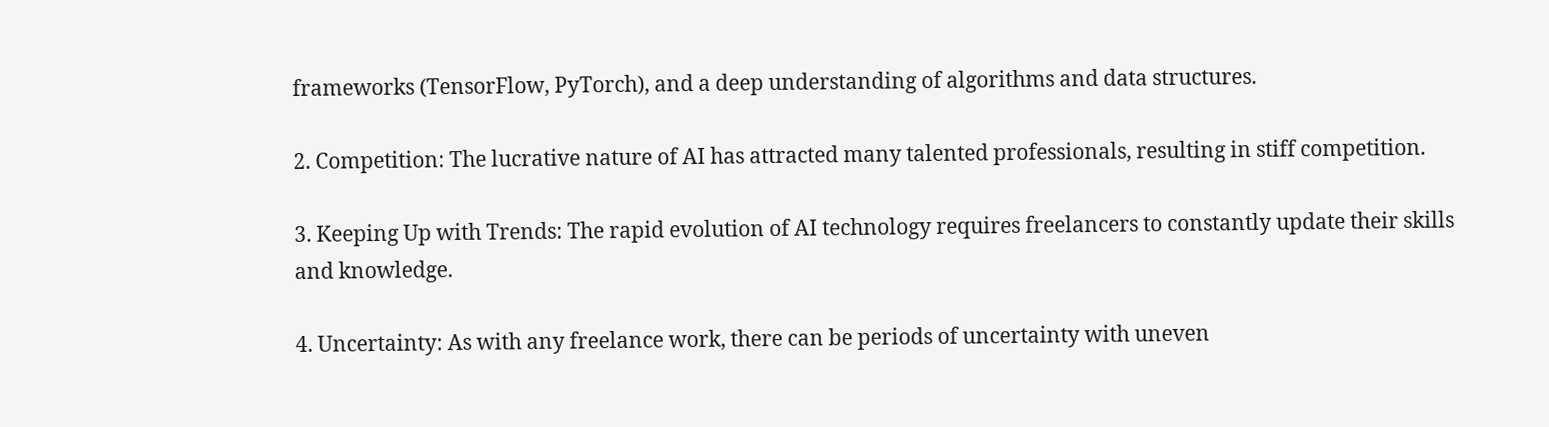frameworks (TensorFlow, PyTorch), and a deep understanding of algorithms and data structures.

2. Competition: The lucrative nature of AI has attracted many talented professionals, resulting in stiff competition.

3. Keeping Up with Trends: The rapid evolution of AI technology requires freelancers to constantly update their skills and knowledge.

4. Uncertainty: As with any freelance work, there can be periods of uncertainty with uneven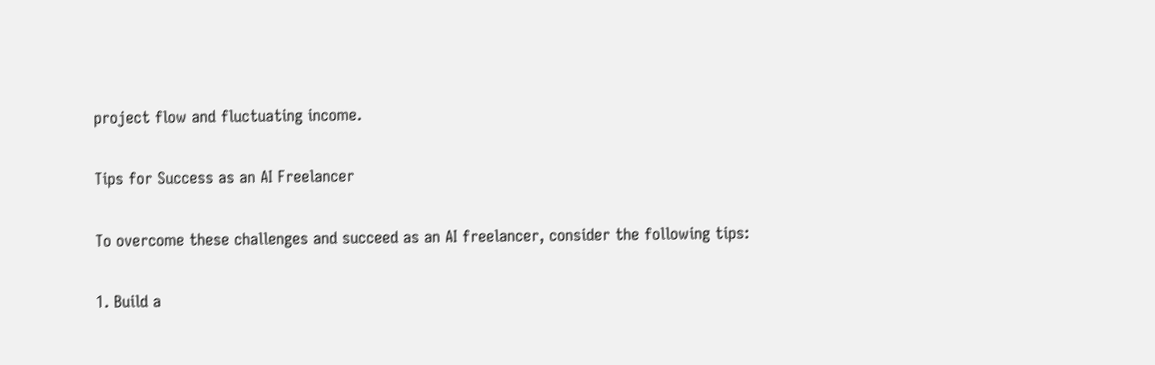project flow and fluctuating income.

Tips for Success as an AI Freelancer

To overcome these challenges and succeed as an AI freelancer, consider the following tips:

1. Build a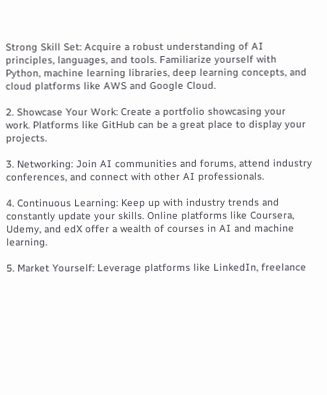Strong Skill Set: Acquire a robust understanding of AI principles, languages, and tools. Familiarize yourself with Python, machine learning libraries, deep learning concepts, and cloud platforms like AWS and Google Cloud.

2. Showcase Your Work: Create a portfolio showcasing your work. Platforms like GitHub can be a great place to display your projects.

3. Networking: Join AI communities and forums, attend industry conferences, and connect with other AI professionals.

4. Continuous Learning: Keep up with industry trends and constantly update your skills. Online platforms like Coursera, Udemy, and edX offer a wealth of courses in AI and machine learning.

5. Market Yourself: Leverage platforms like LinkedIn, freelance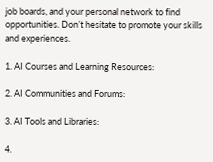job boards, and your personal network to find opportunities. Don’t hesitate to promote your skills and experiences.

1. AI Courses and Learning Resources:

2. AI Communities and Forums:

3. AI Tools and Libraries:

4.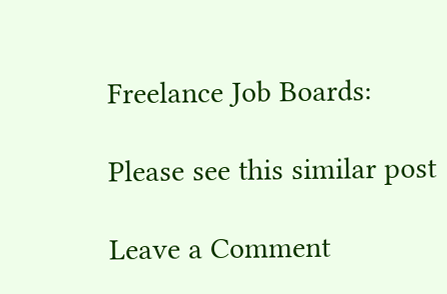Freelance Job Boards:

Please see this similar post

Leave a Comment